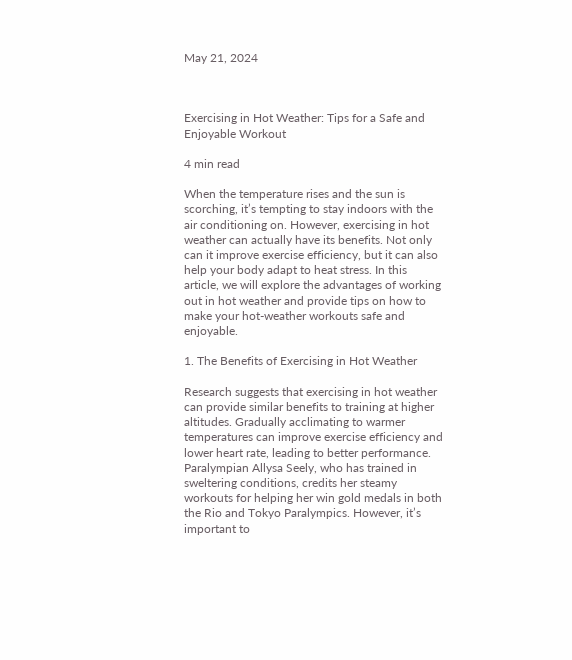May 21, 2024



Exercising in Hot Weather: Tips for a Safe and Enjoyable Workout

4 min read

When the temperature rises and the sun is scorching, it’s tempting to stay indoors with the air conditioning on. However, exercising in hot weather can actually have its benefits. Not only can it improve exercise efficiency, but it can also help your body adapt to heat stress. In this article, we will explore the advantages of working out in hot weather and provide tips on how to make your hot-weather workouts safe and enjoyable.

1. The Benefits of Exercising in Hot Weather

Research suggests that exercising in hot weather can provide similar benefits to training at higher altitudes. Gradually acclimating to warmer temperatures can improve exercise efficiency and lower heart rate, leading to better performance. Paralympian Allysa Seely, who has trained in sweltering conditions, credits her steamy workouts for helping her win gold medals in both the Rio and Tokyo Paralympics. However, it’s important to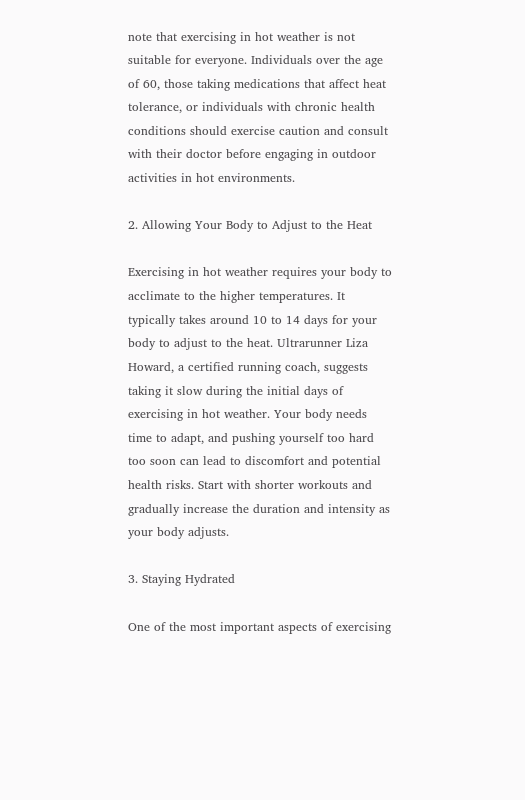note that exercising in hot weather is not suitable for everyone. Individuals over the age of 60, those taking medications that affect heat tolerance, or individuals with chronic health conditions should exercise caution and consult with their doctor before engaging in outdoor activities in hot environments.

2. Allowing Your Body to Adjust to the Heat

Exercising in hot weather requires your body to acclimate to the higher temperatures. It typically takes around 10 to 14 days for your body to adjust to the heat. Ultrarunner Liza Howard, a certified running coach, suggests taking it slow during the initial days of exercising in hot weather. Your body needs time to adapt, and pushing yourself too hard too soon can lead to discomfort and potential health risks. Start with shorter workouts and gradually increase the duration and intensity as your body adjusts.

3. Staying Hydrated

One of the most important aspects of exercising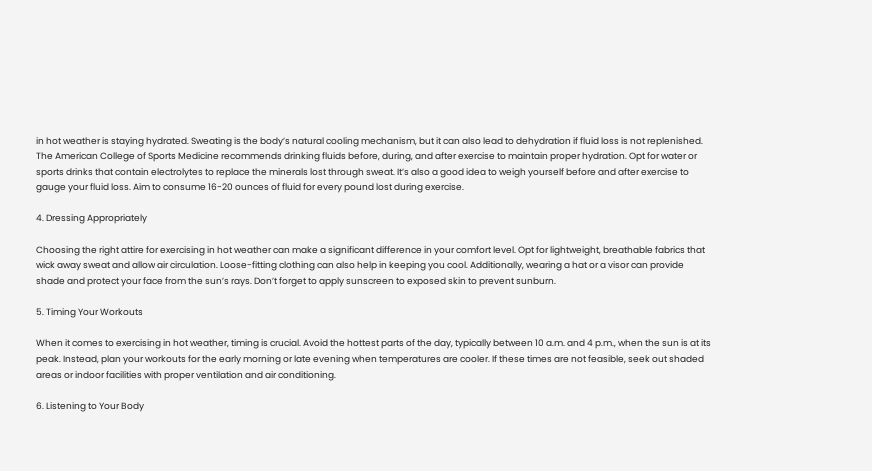in hot weather is staying hydrated. Sweating is the body’s natural cooling mechanism, but it can also lead to dehydration if fluid loss is not replenished. The American College of Sports Medicine recommends drinking fluids before, during, and after exercise to maintain proper hydration. Opt for water or sports drinks that contain electrolytes to replace the minerals lost through sweat. It’s also a good idea to weigh yourself before and after exercise to gauge your fluid loss. Aim to consume 16-20 ounces of fluid for every pound lost during exercise.

4. Dressing Appropriately

Choosing the right attire for exercising in hot weather can make a significant difference in your comfort level. Opt for lightweight, breathable fabrics that wick away sweat and allow air circulation. Loose-fitting clothing can also help in keeping you cool. Additionally, wearing a hat or a visor can provide shade and protect your face from the sun’s rays. Don’t forget to apply sunscreen to exposed skin to prevent sunburn.

5. Timing Your Workouts

When it comes to exercising in hot weather, timing is crucial. Avoid the hottest parts of the day, typically between 10 a.m. and 4 p.m., when the sun is at its peak. Instead, plan your workouts for the early morning or late evening when temperatures are cooler. If these times are not feasible, seek out shaded areas or indoor facilities with proper ventilation and air conditioning.

6. Listening to Your Body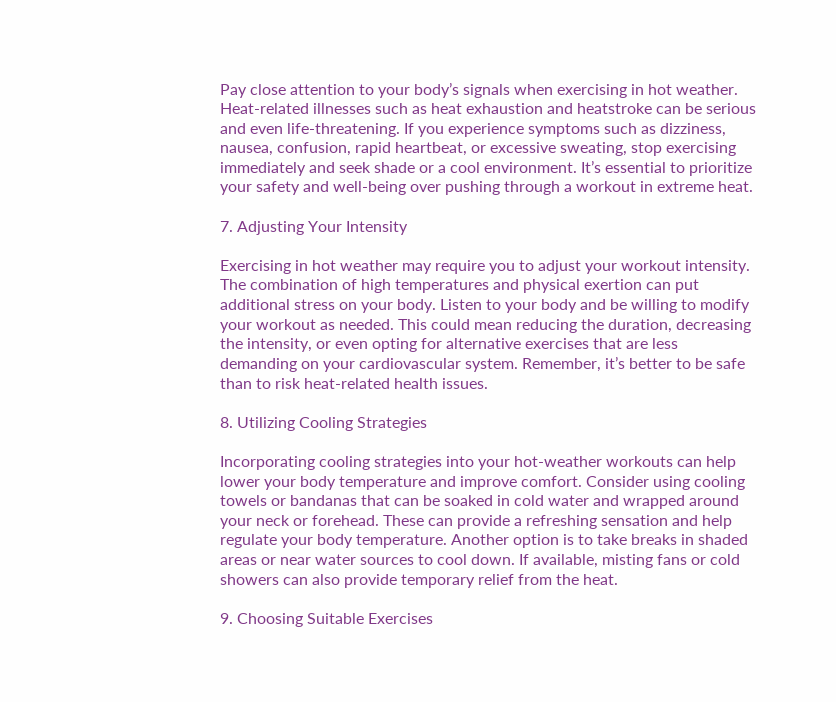Pay close attention to your body’s signals when exercising in hot weather. Heat-related illnesses such as heat exhaustion and heatstroke can be serious and even life-threatening. If you experience symptoms such as dizziness, nausea, confusion, rapid heartbeat, or excessive sweating, stop exercising immediately and seek shade or a cool environment. It’s essential to prioritize your safety and well-being over pushing through a workout in extreme heat.

7. Adjusting Your Intensity

Exercising in hot weather may require you to adjust your workout intensity. The combination of high temperatures and physical exertion can put additional stress on your body. Listen to your body and be willing to modify your workout as needed. This could mean reducing the duration, decreasing the intensity, or even opting for alternative exercises that are less demanding on your cardiovascular system. Remember, it’s better to be safe than to risk heat-related health issues.

8. Utilizing Cooling Strategies

Incorporating cooling strategies into your hot-weather workouts can help lower your body temperature and improve comfort. Consider using cooling towels or bandanas that can be soaked in cold water and wrapped around your neck or forehead. These can provide a refreshing sensation and help regulate your body temperature. Another option is to take breaks in shaded areas or near water sources to cool down. If available, misting fans or cold showers can also provide temporary relief from the heat.

9. Choosing Suitable Exercises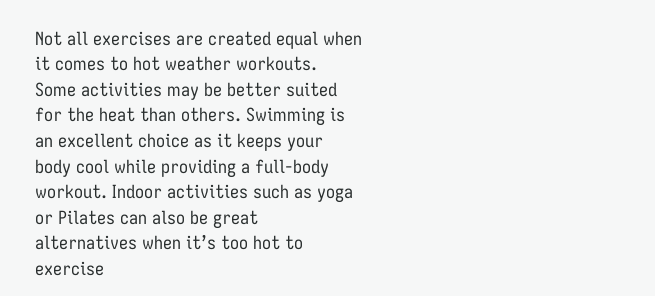Not all exercises are created equal when it comes to hot weather workouts. Some activities may be better suited for the heat than others. Swimming is an excellent choice as it keeps your body cool while providing a full-body workout. Indoor activities such as yoga or Pilates can also be great alternatives when it’s too hot to exercise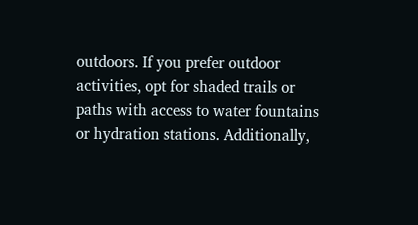outdoors. If you prefer outdoor activities, opt for shaded trails or paths with access to water fountains or hydration stations. Additionally,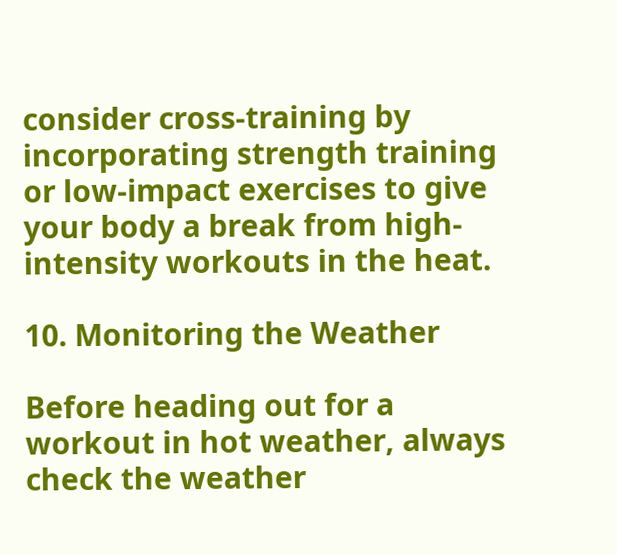consider cross-training by incorporating strength training or low-impact exercises to give your body a break from high-intensity workouts in the heat.

10. Monitoring the Weather

Before heading out for a workout in hot weather, always check the weather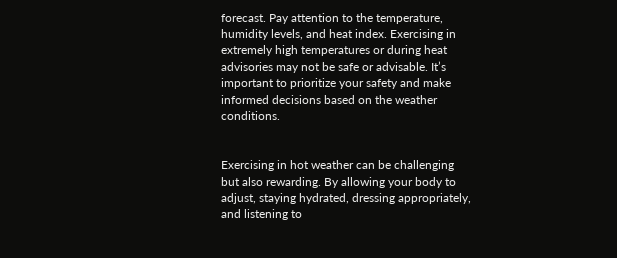forecast. Pay attention to the temperature, humidity levels, and heat index. Exercising in extremely high temperatures or during heat advisories may not be safe or advisable. It’s important to prioritize your safety and make informed decisions based on the weather conditions.


Exercising in hot weather can be challenging but also rewarding. By allowing your body to adjust, staying hydrated, dressing appropriately, and listening to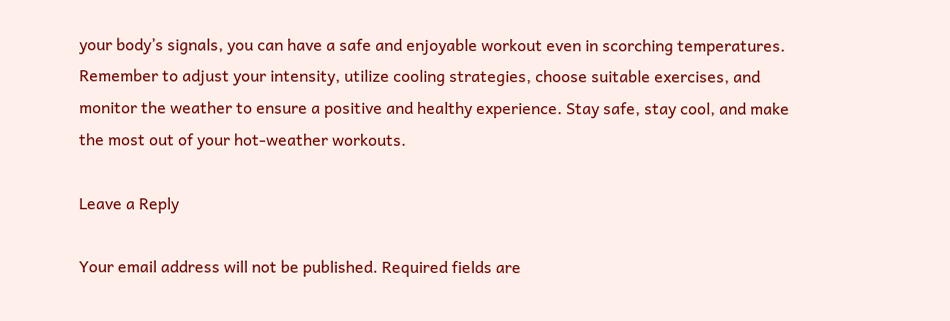your body’s signals, you can have a safe and enjoyable workout even in scorching temperatures. Remember to adjust your intensity, utilize cooling strategies, choose suitable exercises, and monitor the weather to ensure a positive and healthy experience. Stay safe, stay cool, and make the most out of your hot-weather workouts.

Leave a Reply

Your email address will not be published. Required fields are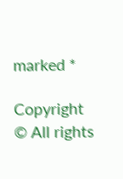marked *

Copyright © All rights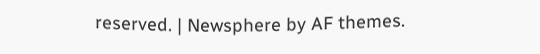reserved. | Newsphere by AF themes.